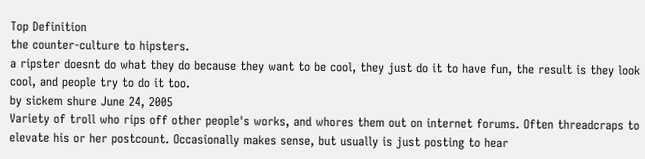Top Definition
the counter-culture to hipsters.
a ripster doesnt do what they do because they want to be cool, they just do it to have fun, the result is they look cool, and people try to do it too.
by sickem shure June 24, 2005
Variety of troll who rips off other people's works, and whores them out on internet forums. Often threadcraps to elevate his or her postcount. Occasionally makes sense, but usually is just posting to hear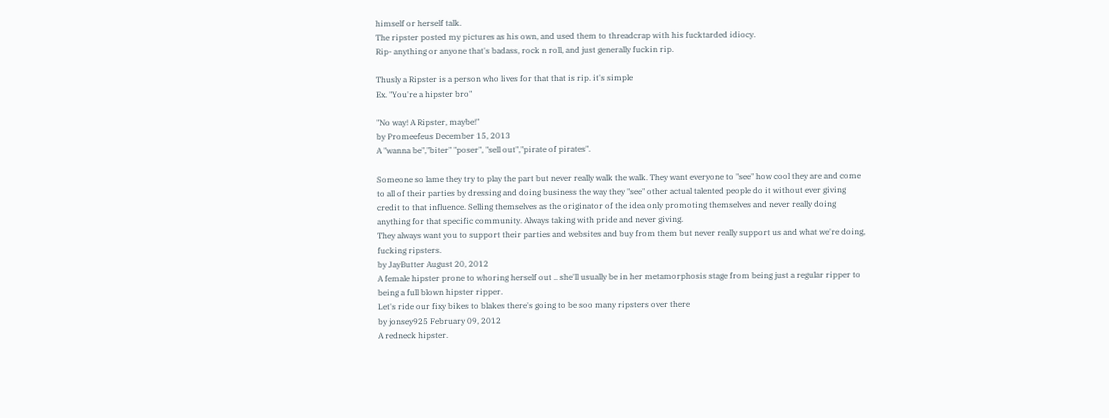himself or herself talk.
The ripster posted my pictures as his own, and used them to threadcrap with his fucktarded idiocy.
Rip- anything or anyone that's badass, rock n roll, and just generally fuckin rip.

Thusly a Ripster is a person who lives for that that is rip. it's simple
Ex. "You're a hipster bro"

"No way! A Ripster, maybe!"
by Promeefeus December 15, 2013
A "wanna be","biter" "poser", "sell out","pirate of pirates".

Someone so lame they try to play the part but never really walk the walk. They want everyone to "see" how cool they are and come to all of their parties by dressing and doing business the way they "see" other actual talented people do it without ever giving credit to that influence. Selling themselves as the originator of the idea only promoting themselves and never really doing anything for that specific community. Always taking with pride and never giving.
They always want you to support their parties and websites and buy from them but never really support us and what we're doing, fucking ripsters.
by JayButter August 20, 2012
A female hipster prone to whoring herself out .. she'll usually be in her metamorphosis stage from being just a regular ripper to being a full blown hipster ripper.
Let's ride our fixy bikes to blakes there's going to be soo many ripsters over there
by jonsey925 February 09, 2012
A redneck hipster.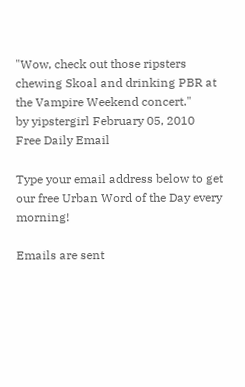"Wow, check out those ripsters chewing Skoal and drinking PBR at the Vampire Weekend concert."
by yipstergirl February 05, 2010
Free Daily Email

Type your email address below to get our free Urban Word of the Day every morning!

Emails are sent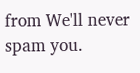from We'll never spam you.